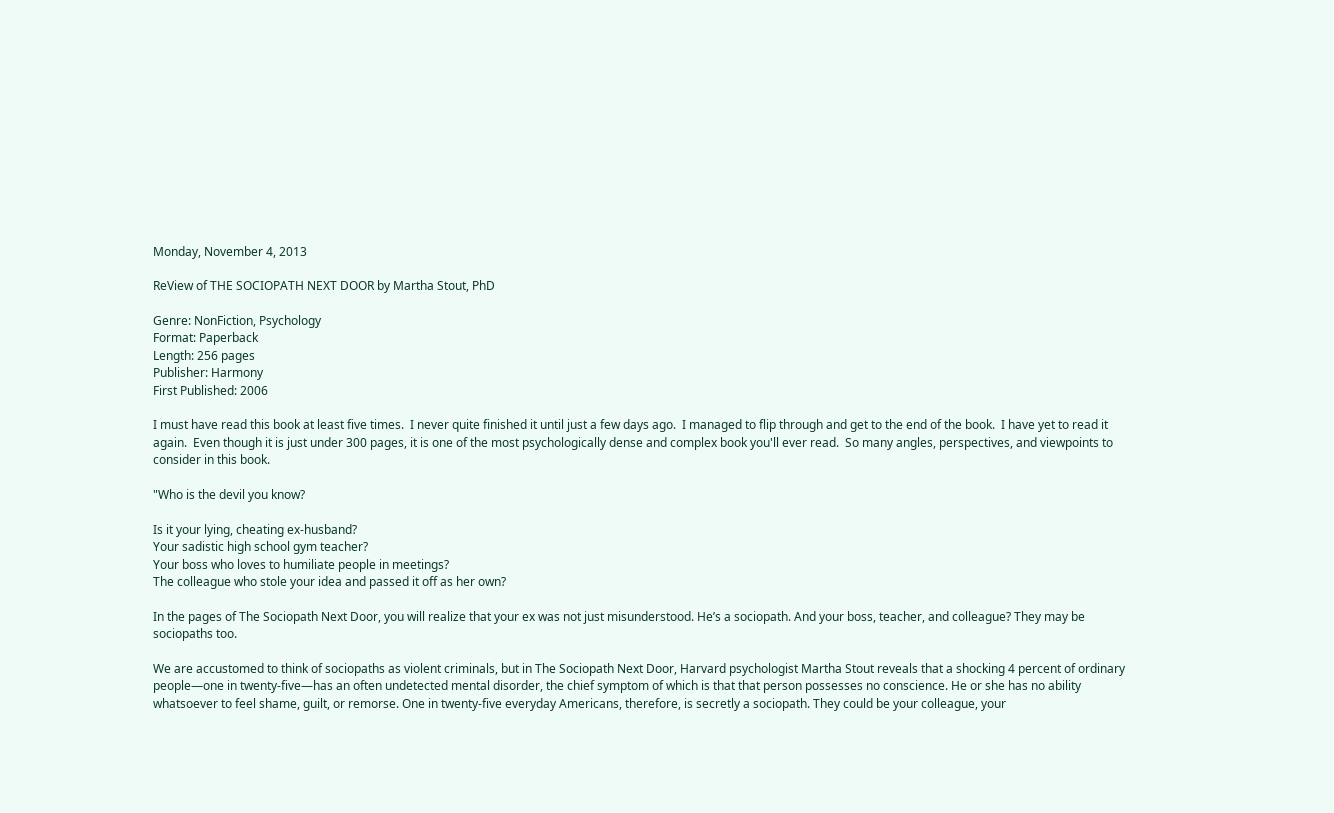Monday, November 4, 2013

ReView of THE SOCIOPATH NEXT DOOR by Martha Stout, PhD

Genre: NonFiction, Psychology
Format: Paperback
Length: 256 pages
Publisher: Harmony
First Published: 2006

I must have read this book at least five times.  I never quite finished it until just a few days ago.  I managed to flip through and get to the end of the book.  I have yet to read it again.  Even though it is just under 300 pages, it is one of the most psychologically dense and complex book you'll ever read.  So many angles, perspectives, and viewpoints to consider in this book.

"Who is the devil you know?

Is it your lying, cheating ex-husband?
Your sadistic high school gym teacher?
Your boss who loves to humiliate people in meetings?
The colleague who stole your idea and passed it off as her own?

In the pages of The Sociopath Next Door, you will realize that your ex was not just misunderstood. He’s a sociopath. And your boss, teacher, and colleague? They may be sociopaths too.

We are accustomed to think of sociopaths as violent criminals, but in The Sociopath Next Door, Harvard psychologist Martha Stout reveals that a shocking 4 percent of ordinary people—one in twenty-five—has an often undetected mental disorder, the chief symptom of which is that that person possesses no conscience. He or she has no ability whatsoever to feel shame, guilt, or remorse. One in twenty-five everyday Americans, therefore, is secretly a sociopath. They could be your colleague, your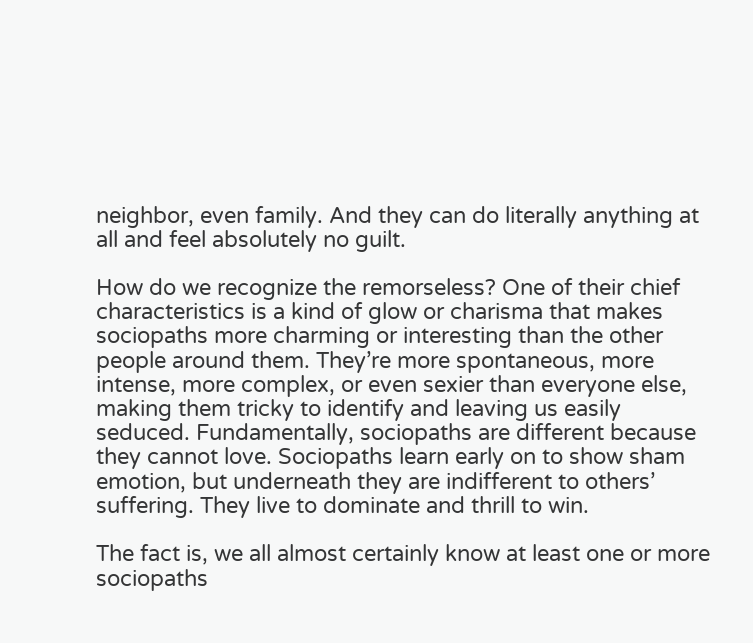neighbor, even family. And they can do literally anything at all and feel absolutely no guilt.

How do we recognize the remorseless? One of their chief characteristics is a kind of glow or charisma that makes sociopaths more charming or interesting than the other people around them. They’re more spontaneous, more intense, more complex, or even sexier than everyone else, making them tricky to identify and leaving us easily seduced. Fundamentally, sociopaths are different because they cannot love. Sociopaths learn early on to show sham emotion, but underneath they are indifferent to others’ suffering. They live to dominate and thrill to win.

The fact is, we all almost certainly know at least one or more sociopaths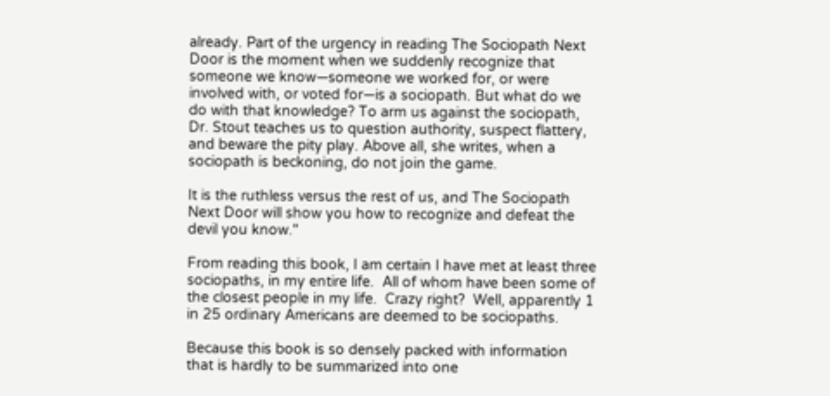already. Part of the urgency in reading The Sociopath Next Door is the moment when we suddenly recognize that someone we know—someone we worked for, or were involved with, or voted for—is a sociopath. But what do we do with that knowledge? To arm us against the sociopath, Dr. Stout teaches us to question authority, suspect flattery, and beware the pity play. Above all, she writes, when a sociopath is beckoning, do not join the game.

It is the ruthless versus the rest of us, and The Sociopath Next Door will show you how to recognize and defeat the devil you know."

From reading this book, I am certain I have met at least three sociopaths, in my entire life.  All of whom have been some of the closest people in my life.  Crazy right?  Well, apparently 1 in 25 ordinary Americans are deemed to be sociopaths.

Because this book is so densely packed with information that is hardly to be summarized into one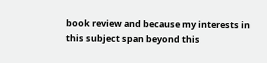book review and because my interests in this subject span beyond this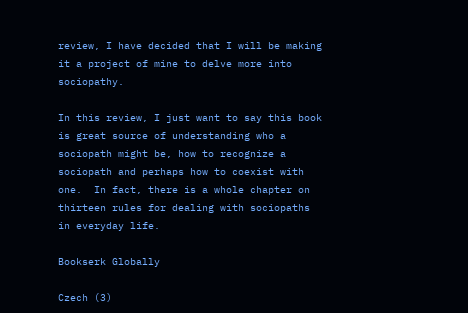review, I have decided that I will be making it a project of mine to delve more into sociopathy.

In this review, I just want to say this book is great source of understanding who a sociopath might be, how to recognize a sociopath and perhaps how to coexist with one.  In fact, there is a whole chapter on thirteen rules for dealing with sociopaths in everyday life.

Bookserk Globally

Czech (3)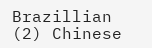Brazillian (2) Chinese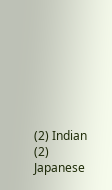(2) Indian (2) Japanese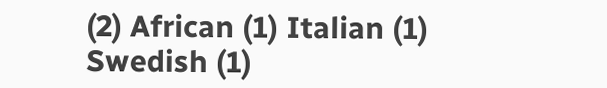(2) African (1) Italian (1) Swedish (1)